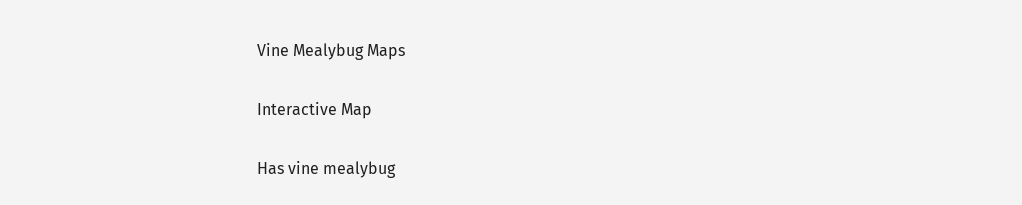Vine Mealybug Maps

Interactive Map

Has vine mealybug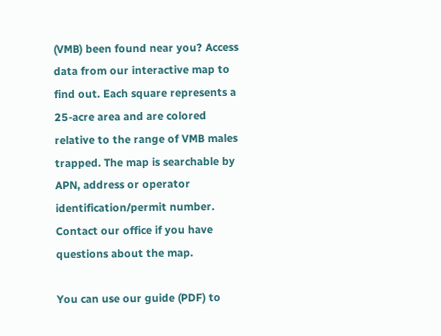(VMB) been found near you? Access data from our interactive map to find out. Each square represents a 25-acre area and are colored relative to the range of VMB males trapped. The map is searchable by APN, address or operator identification/permit number. Contact our office if you have questions about the map.

You can use our guide (PDF) to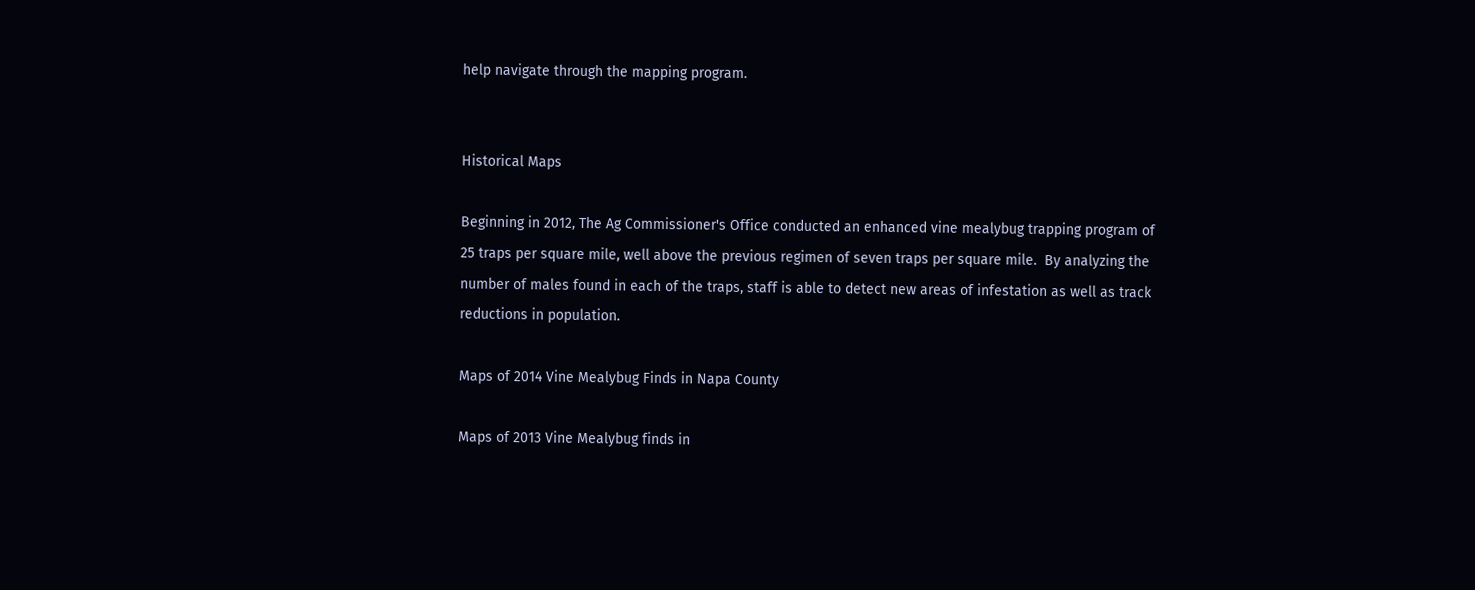help navigate through the mapping program.


Historical Maps

Beginning in 2012, The Ag Commissioner's Office conducted an enhanced vine mealybug trapping program of 25 traps per square mile, well above the previous regimen of seven traps per square mile.  By analyzing the number of males found in each of the traps, staff is able to detect new areas of infestation as well as track reductions in population.

Maps of 2014 Vine Mealybug Finds in Napa County

Maps of 2013 Vine Mealybug finds in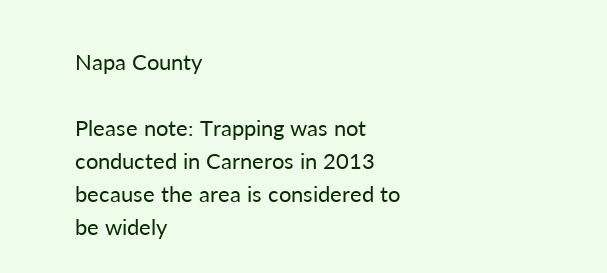Napa County

Please note: Trapping was not conducted in Carneros in 2013 because the area is considered to be widely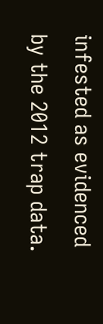infested as evidenced by the 2012 trap data.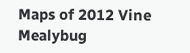Maps of 2012 Vine Mealybug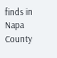finds in Napa County